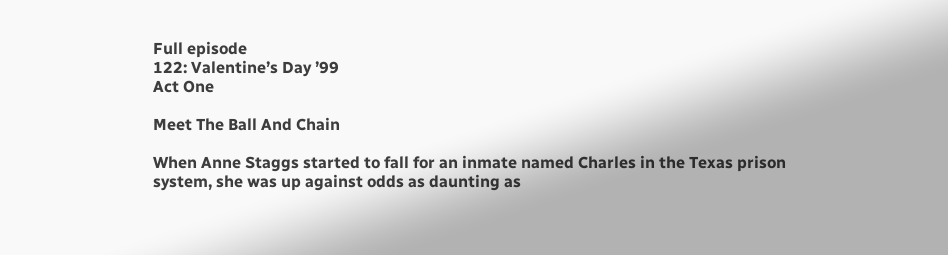Full episode
122: Valentine’s Day ’99
Act One

Meet The Ball And Chain

When Anne Staggs started to fall for an inmate named Charles in the Texas prison system, she was up against odds as daunting as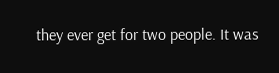they ever get for two people. It was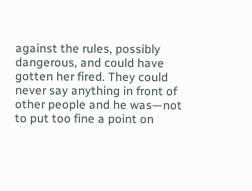against the rules, possibly dangerous, and could have gotten her fired. They could never say anything in front of other people and he was—not to put too fine a point on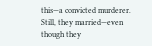this—a convicted murderer. Still, they married—even though they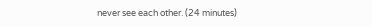never see each other. (24 minutes)